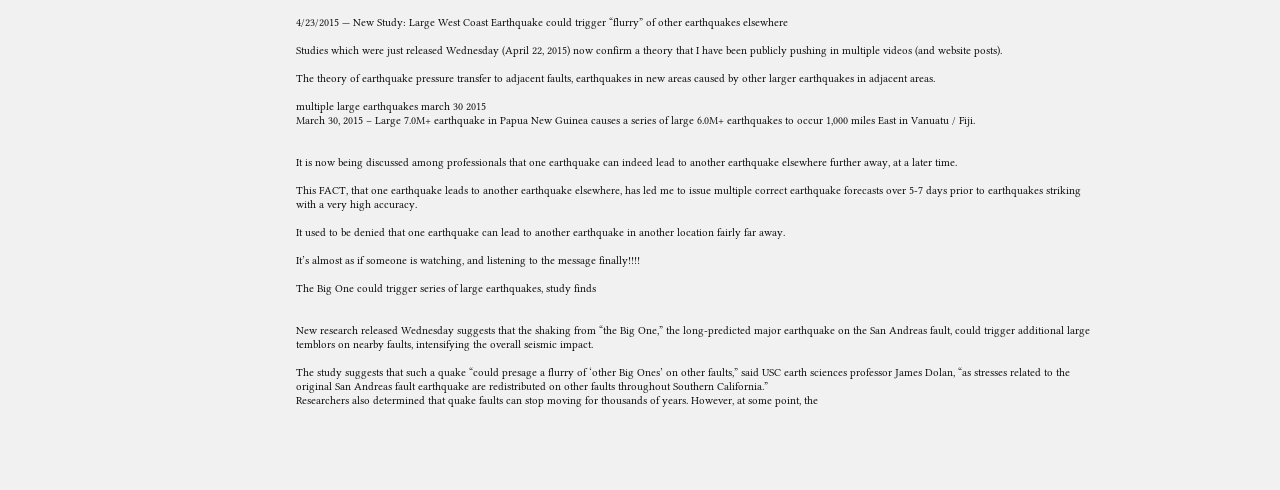4/23/2015 — New Study: Large West Coast Earthquake could trigger “flurry” of other earthquakes elsewhere

Studies which were just released Wednesday (April 22, 2015) now confirm a theory that I have been publicly pushing in multiple videos (and website posts).

The theory of earthquake pressure transfer to adjacent faults, earthquakes in new areas caused by other larger earthquakes in adjacent areas.

multiple large earthquakes march 30 2015
March 30, 2015 – Large 7.0M+ earthquake in Papua New Guinea causes a series of large 6.0M+ earthquakes to occur 1,000 miles East in Vanuatu / Fiji.


It is now being discussed among professionals that one earthquake can indeed lead to another earthquake elsewhere further away, at a later time.

This FACT, that one earthquake leads to another earthquake elsewhere, has led me to issue multiple correct earthquake forecasts over 5-7 days prior to earthquakes striking with a very high accuracy.

It used to be denied that one earthquake can lead to another earthquake in another location fairly far away.

It’s almost as if someone is watching, and listening to the message finally!!!!

The Big One could trigger series of large earthquakes, study finds


New research released Wednesday suggests that the shaking from “the Big One,” the long-predicted major earthquake on the San Andreas fault, could trigger additional large temblors on nearby faults, intensifying the overall seismic impact.

The study suggests that such a quake “could presage a flurry of ‘other Big Ones’ on other faults,” said USC earth sciences professor James Dolan, “as stresses related to the original San Andreas fault earthquake are redistributed on other faults throughout Southern California.”
Researchers also determined that quake faults can stop moving for thousands of years. However, at some point, the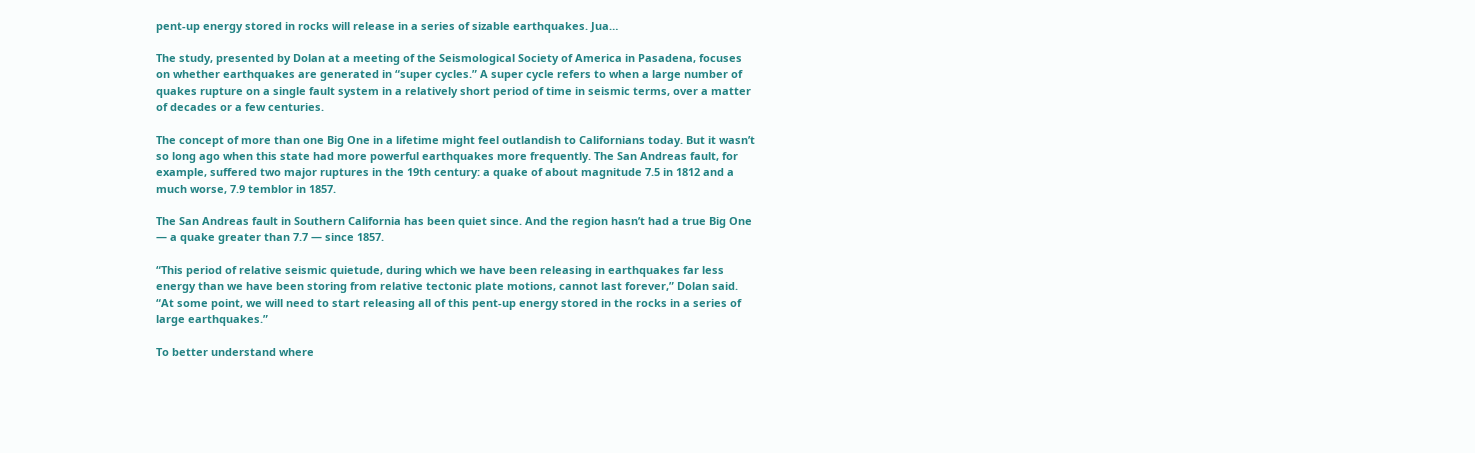pent-up energy stored in rocks will release in a series of sizable earthquakes. Jua…

The study, presented by Dolan at a meeting of the Seismological Society of America in Pasadena, focuses on whether earthquakes are generated in “super cycles.” A super cycle refers to when a large number of quakes rupture on a single fault system in a relatively short period of time in seismic terms, over a matter of decades or a few centuries.

The concept of more than one Big One in a lifetime might feel outlandish to Californians today. But it wasn’t so long ago when this state had more powerful earthquakes more frequently. The San Andreas fault, for example, suffered two major ruptures in the 19th century: a quake of about magnitude 7.5 in 1812 and a much worse, 7.9 temblor in 1857.

The San Andreas fault in Southern California has been quiet since. And the region hasn’t had a true Big One — a quake greater than 7.7 — since 1857.

“This period of relative seismic quietude, during which we have been releasing in earthquakes far less energy than we have been storing from relative tectonic plate motions, cannot last forever,” Dolan said. “At some point, we will need to start releasing all of this pent-up energy stored in the rocks in a series of large earthquakes.”

To better understand where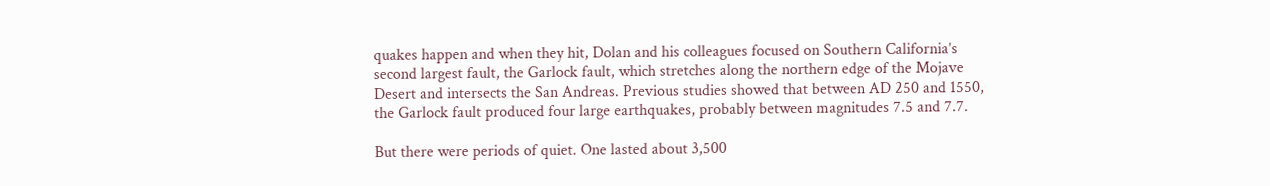quakes happen and when they hit, Dolan and his colleagues focused on Southern California’s second largest fault, the Garlock fault, which stretches along the northern edge of the Mojave Desert and intersects the San Andreas. Previous studies showed that between AD 250 and 1550, the Garlock fault produced four large earthquakes, probably between magnitudes 7.5 and 7.7.

But there were periods of quiet. One lasted about 3,500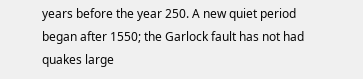years before the year 250. A new quiet period began after 1550; the Garlock fault has not had quakes large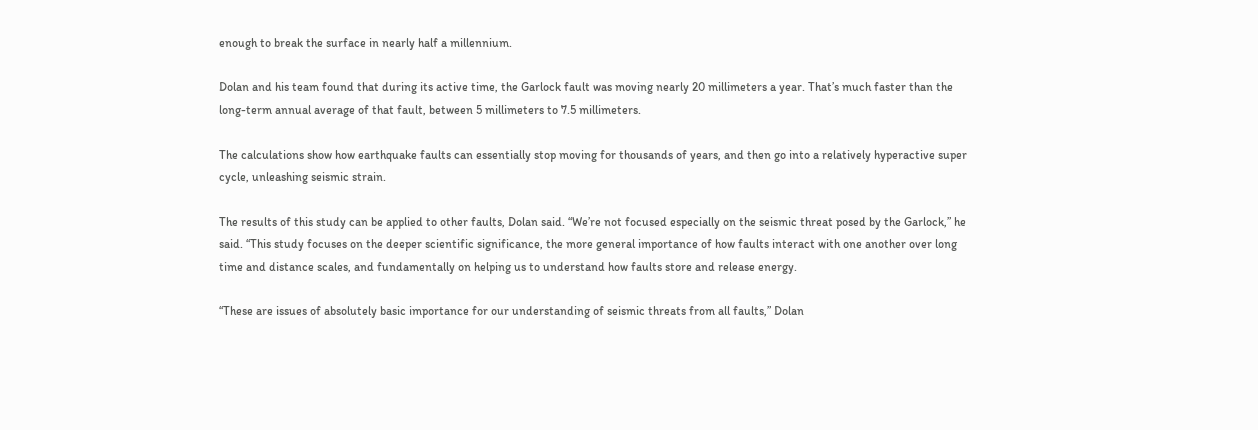enough to break the surface in nearly half a millennium.

Dolan and his team found that during its active time, the Garlock fault was moving nearly 20 millimeters a year. That’s much faster than the long-term annual average of that fault, between 5 millimeters to 7.5 millimeters.

The calculations show how earthquake faults can essentially stop moving for thousands of years, and then go into a relatively hyperactive super cycle, unleashing seismic strain.

The results of this study can be applied to other faults, Dolan said. “We’re not focused especially on the seismic threat posed by the Garlock,” he said. “This study focuses on the deeper scientific significance, the more general importance of how faults interact with one another over long time and distance scales, and fundamentally on helping us to understand how faults store and release energy.

“These are issues of absolutely basic importance for our understanding of seismic threats from all faults,” Dolan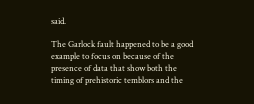said.

The Garlock fault happened to be a good example to focus on because of the presence of data that show both the timing of prehistoric temblors and the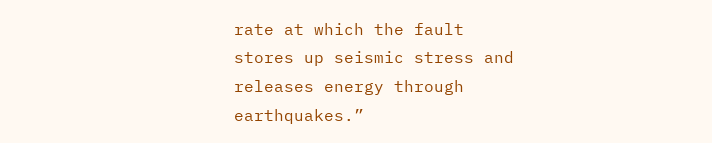rate at which the fault stores up seismic stress and releases energy through earthquakes.”